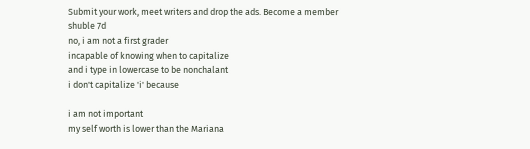Submit your work, meet writers and drop the ads. Become a member
shuble 7d
no, i am not a first grader
incapable of knowing when to capitalize
and i type in lowercase to be nonchalant
i don't capitalize 'i' because

i am not important
my self worth is lower than the Mariana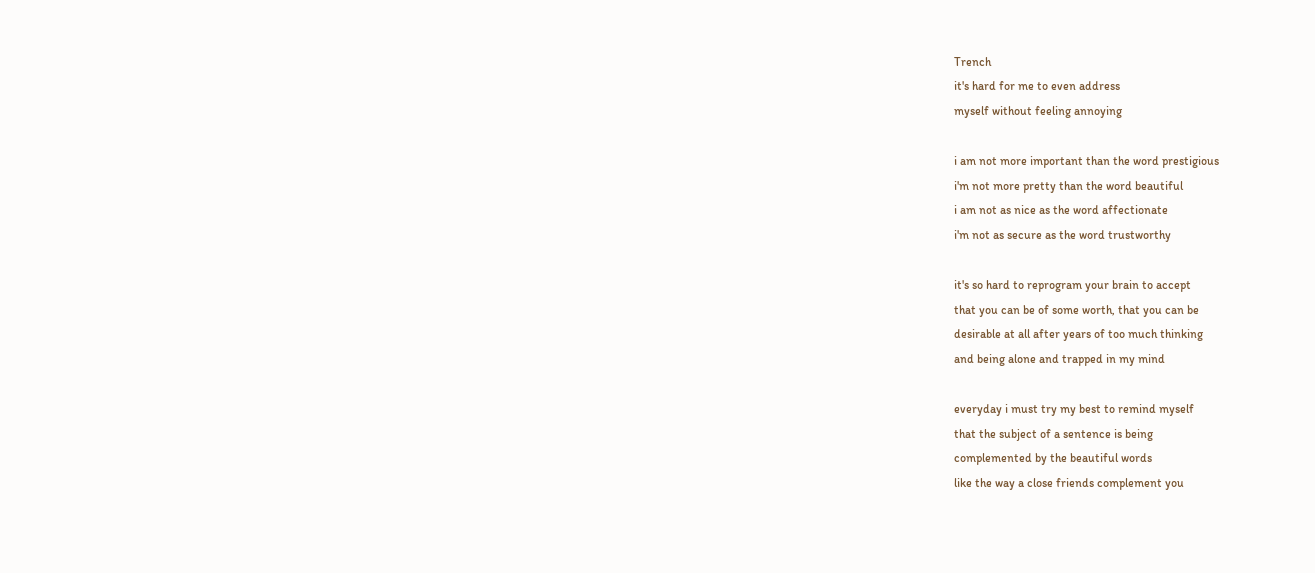Trench
it's hard for me to even address
myself without feeling annoying

i am not more important than the word prestigious
i'm not more pretty than the word beautiful
i am not as nice as the word affectionate
i'm not as secure as the word trustworthy

it's so hard to reprogram your brain to accept
that you can be of some worth, that you can be
desirable at all after years of too much thinking
and being alone and trapped in my mind

everyday i must try my best to remind myself
that the subject of a sentence is being
complemented by the beautiful words
like the way a close friends complement you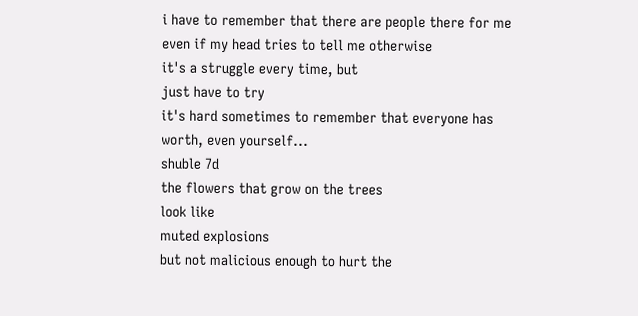i have to remember that there are people there for me
even if my head tries to tell me otherwise
it's a struggle every time, but
just have to try
it's hard sometimes to remember that everyone has worth, even yourself...
shuble 7d
the flowers that grow on the trees
look like
muted explosions
but not malicious enough to hurt the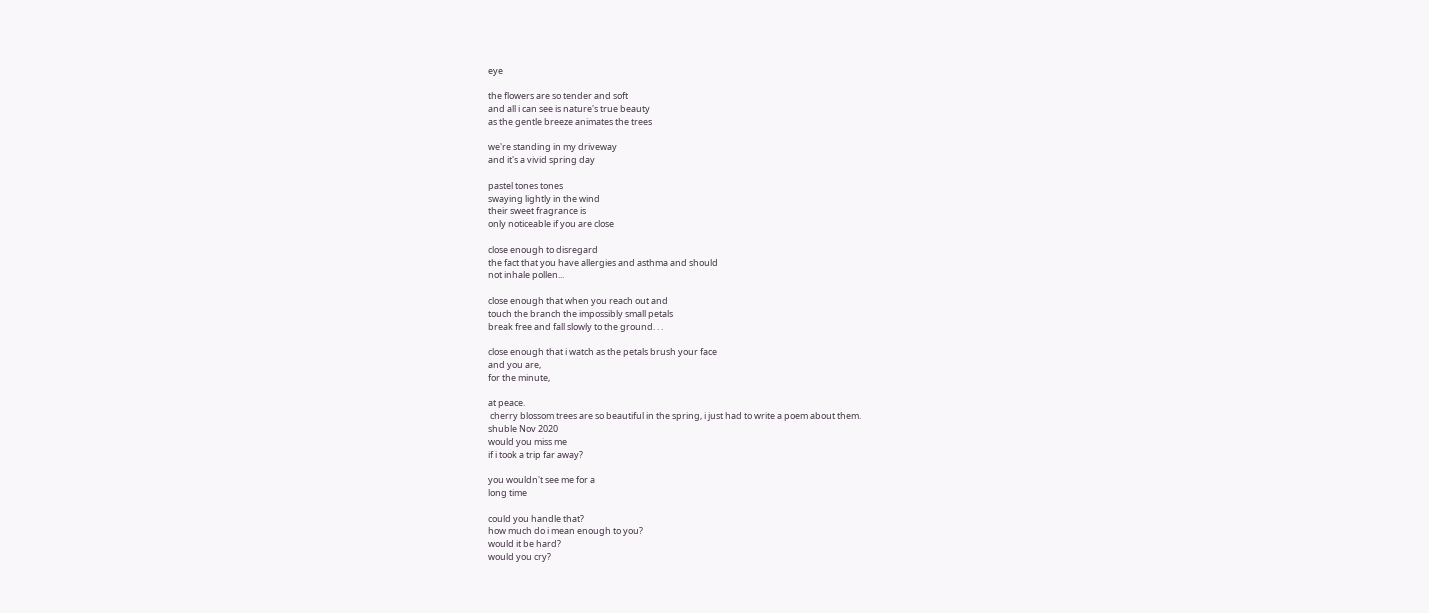eye

the flowers are so tender and soft
and all i can see is nature's true beauty
as the gentle breeze animates the trees

we're standing in my driveway
and it's a vivid spring day

pastel tones tones
swaying lightly in the wind
their sweet fragrance is
only noticeable if you are close

close enough to disregard
the fact that you have allergies and asthma and should
not inhale pollen...

close enough that when you reach out and
touch the branch the impossibly small petals
break free and fall slowly to the ground. . .

close enough that i watch as the petals brush your face
and you are,
for the minute,

at peace.
 cherry blossom trees are so beautiful in the spring, i just had to write a poem about them.
shuble Nov 2020
would you miss me
if i took a trip far away?

you wouldn't see me for a
long time

could you handle that?
how much do i mean enough to you?
would it be hard?
would you cry?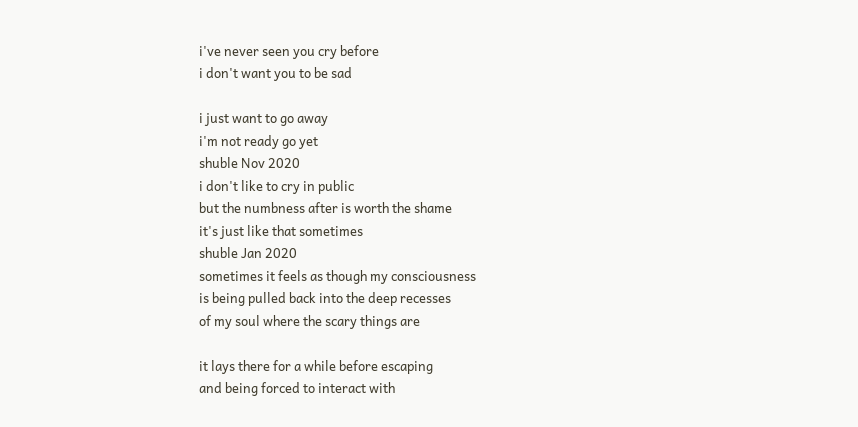i've never seen you cry before
i don't want you to be sad

i just want to go away
i'm not ready go yet
shuble Nov 2020
i don't like to cry in public
but the numbness after is worth the shame
it's just like that sometimes
shuble Jan 2020
sometimes it feels as though my consciousness
is being pulled back into the deep recesses
of my soul where the scary things are

it lays there for a while before escaping
and being forced to interact with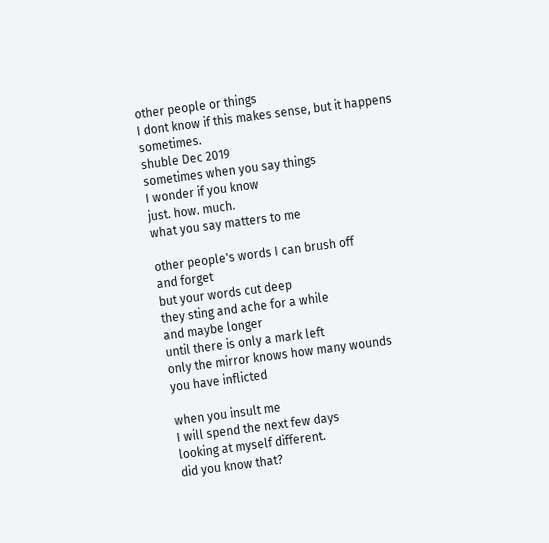other people or things
I dont know if this makes sense, but it happens sometimes.
shuble Dec 2019
sometimes when you say things
I wonder if you know
just. how. much.
what you say matters to me

other people's words I can brush off
and forget
but your words cut deep
they sting and ache for a while
and maybe longer
until there is only a mark left
only the mirror knows how many wounds
you have inflicted

when you insult me
I will spend the next few days
looking at myself different.
did you know that?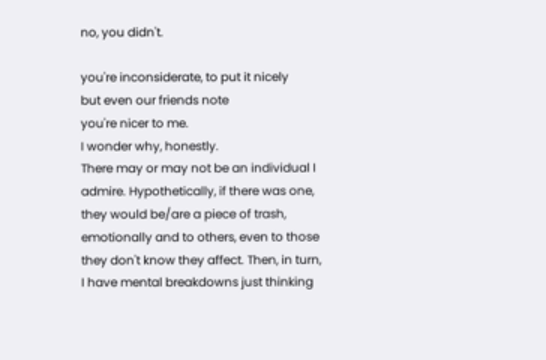no, you didn't.

you're inconsiderate, to put it nicely
but even our friends note
you're nicer to me.
I wonder why, honestly.
There may or may not be an individual I admire. Hypothetically, if there was one,
they would be/are a piece of trash, emotionally and to others, even to those they don't know they affect. Then, in turn, I have mental breakdowns just thinking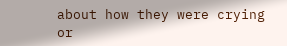about how they were crying or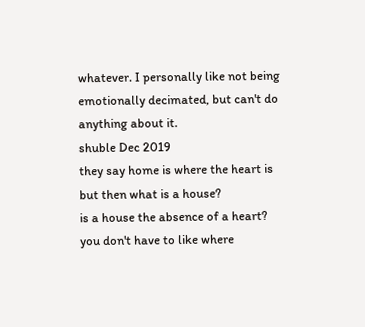whatever. I personally like not being emotionally decimated, but can't do anything about it.
shuble Dec 2019
they say home is where the heart is
but then what is a house?
is a house the absence of a heart?
you don't have to like where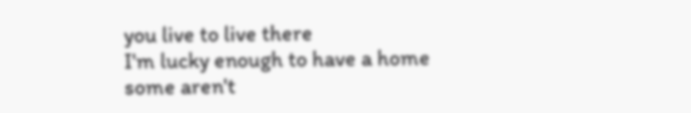you live to live there
I'm lucky enough to have a home
some aren't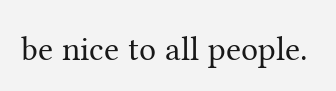be nice to all people.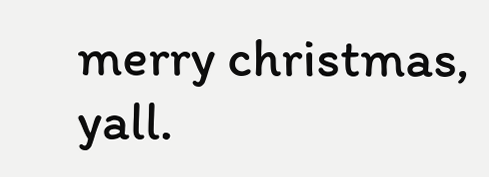merry christmas, yall.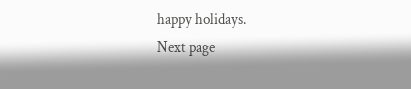happy holidays.
Next page